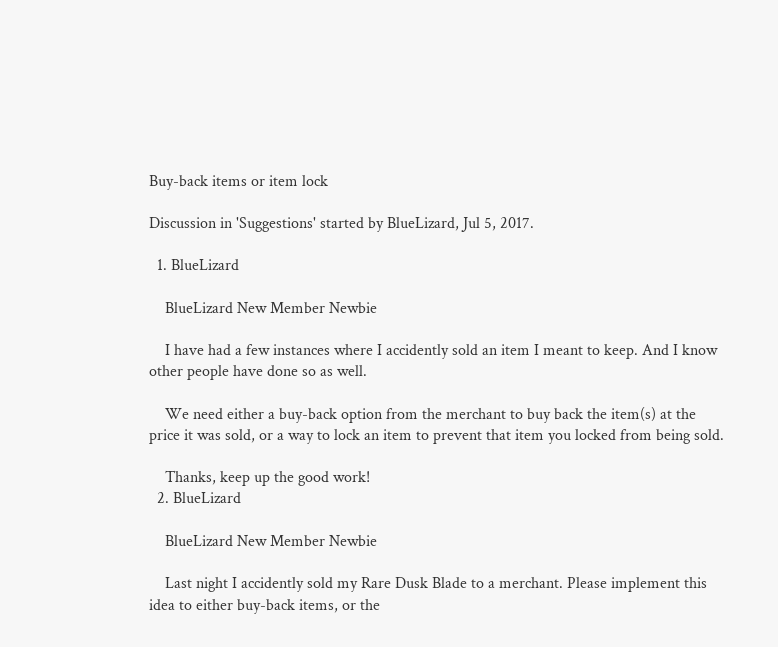Buy-back items or item lock

Discussion in 'Suggestions' started by BlueLizard, Jul 5, 2017.

  1. BlueLizard

    BlueLizard New Member Newbie

    I have had a few instances where I accidently sold an item I meant to keep. And I know other people have done so as well.

    We need either a buy-back option from the merchant to buy back the item(s) at the price it was sold, or a way to lock an item to prevent that item you locked from being sold.

    Thanks, keep up the good work!
  2. BlueLizard

    BlueLizard New Member Newbie

    Last night I accidently sold my Rare Dusk Blade to a merchant. Please implement this idea to either buy-back items, or the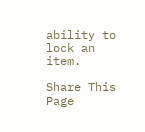ability to lock an item.

Share This Page